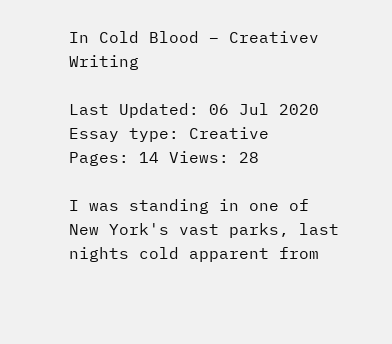In Cold Blood – Creativev Writing

Last Updated: 06 Jul 2020
Essay type: Creative
Pages: 14 Views: 28

I was standing in one of New York's vast parks, last nights cold apparent from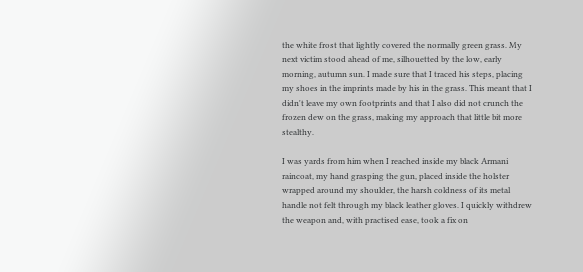the white frost that lightly covered the normally green grass. My next victim stood ahead of me, silhouetted by the low, early morning, autumn sun. I made sure that I traced his steps, placing my shoes in the imprints made by his in the grass. This meant that I didn't leave my own footprints and that I also did not crunch the frozen dew on the grass, making my approach that little bit more stealthy.

I was yards from him when I reached inside my black Armani raincoat, my hand grasping the gun, placed inside the holster wrapped around my shoulder, the harsh coldness of its metal handle not felt through my black leather gloves. I quickly withdrew the weapon and, with practised ease, took a fix on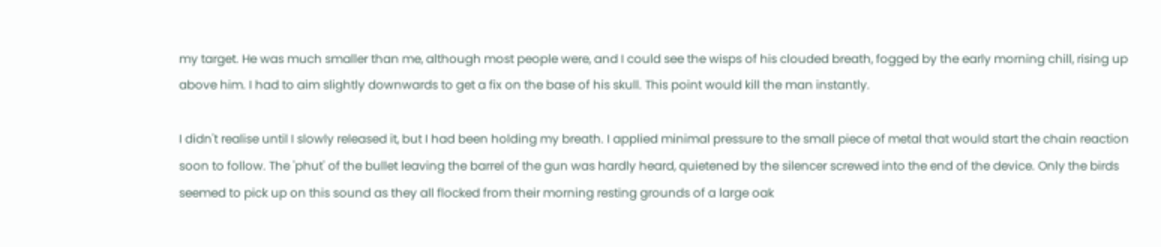my target. He was much smaller than me, although most people were, and I could see the wisps of his clouded breath, fogged by the early morning chill, rising up above him. I had to aim slightly downwards to get a fix on the base of his skull. This point would kill the man instantly.

I didn't realise until I slowly released it, but I had been holding my breath. I applied minimal pressure to the small piece of metal that would start the chain reaction soon to follow. The 'phut' of the bullet leaving the barrel of the gun was hardly heard, quietened by the silencer screwed into the end of the device. Only the birds seemed to pick up on this sound as they all flocked from their morning resting grounds of a large oak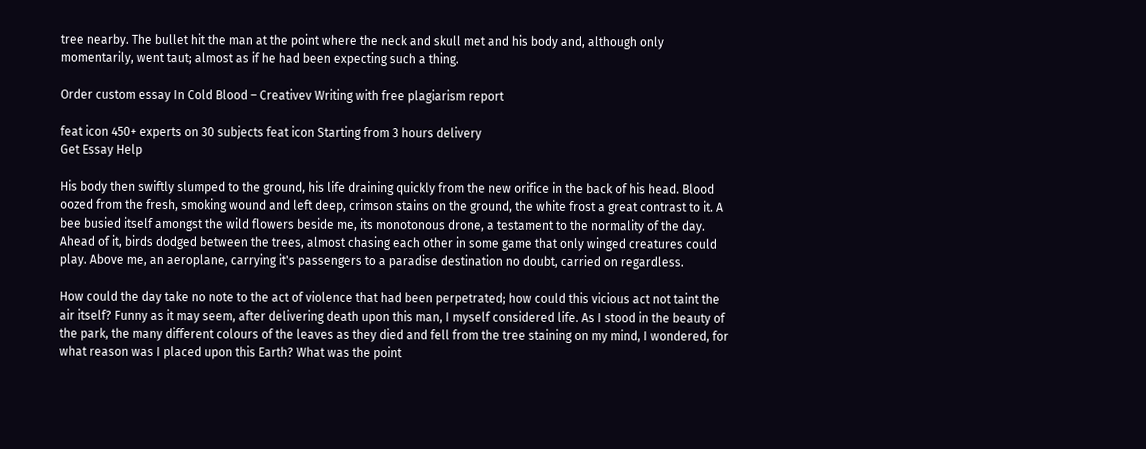tree nearby. The bullet hit the man at the point where the neck and skull met and his body and, although only momentarily, went taut; almost as if he had been expecting such a thing.

Order custom essay In Cold Blood – Creativev Writing with free plagiarism report

feat icon 450+ experts on 30 subjects feat icon Starting from 3 hours delivery
Get Essay Help

His body then swiftly slumped to the ground, his life draining quickly from the new orifice in the back of his head. Blood oozed from the fresh, smoking wound and left deep, crimson stains on the ground, the white frost a great contrast to it. A bee busied itself amongst the wild flowers beside me, its monotonous drone, a testament to the normality of the day. Ahead of it, birds dodged between the trees, almost chasing each other in some game that only winged creatures could play. Above me, an aeroplane, carrying it's passengers to a paradise destination no doubt, carried on regardless.

How could the day take no note to the act of violence that had been perpetrated; how could this vicious act not taint the air itself? Funny as it may seem, after delivering death upon this man, I myself considered life. As I stood in the beauty of the park, the many different colours of the leaves as they died and fell from the tree staining on my mind, I wondered, for what reason was I placed upon this Earth? What was the point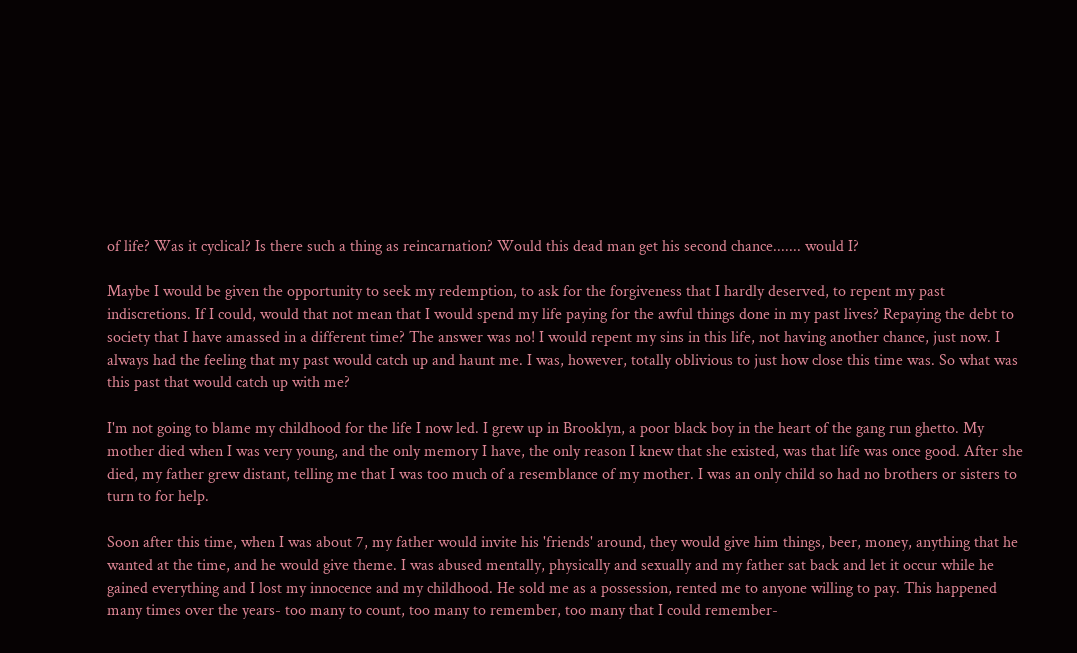of life? Was it cyclical? Is there such a thing as reincarnation? Would this dead man get his second chance....... would I?

Maybe I would be given the opportunity to seek my redemption, to ask for the forgiveness that I hardly deserved, to repent my past indiscretions. If I could, would that not mean that I would spend my life paying for the awful things done in my past lives? Repaying the debt to society that I have amassed in a different time? The answer was no! I would repent my sins in this life, not having another chance, just now. I always had the feeling that my past would catch up and haunt me. I was, however, totally oblivious to just how close this time was. So what was this past that would catch up with me?

I'm not going to blame my childhood for the life I now led. I grew up in Brooklyn, a poor black boy in the heart of the gang run ghetto. My mother died when I was very young, and the only memory I have, the only reason I knew that she existed, was that life was once good. After she died, my father grew distant, telling me that I was too much of a resemblance of my mother. I was an only child so had no brothers or sisters to turn to for help.

Soon after this time, when I was about 7, my father would invite his 'friends' around, they would give him things, beer, money, anything that he wanted at the time, and he would give theme. I was abused mentally, physically and sexually and my father sat back and let it occur while he gained everything and I lost my innocence and my childhood. He sold me as a possession, rented me to anyone willing to pay. This happened many times over the years- too many to count, too many to remember, too many that I could remember-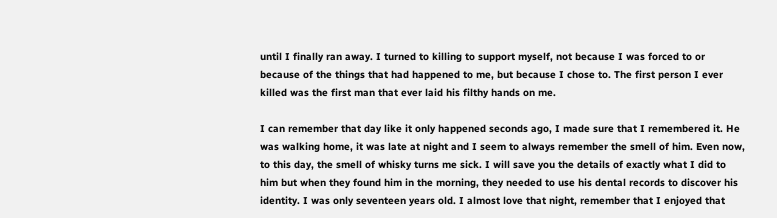until I finally ran away. I turned to killing to support myself, not because I was forced to or because of the things that had happened to me, but because I chose to. The first person I ever killed was the first man that ever laid his filthy hands on me.

I can remember that day like it only happened seconds ago, I made sure that I remembered it. He was walking home, it was late at night and I seem to always remember the smell of him. Even now, to this day, the smell of whisky turns me sick. I will save you the details of exactly what I did to him but when they found him in the morning, they needed to use his dental records to discover his identity. I was only seventeen years old. I almost love that night, remember that I enjoyed that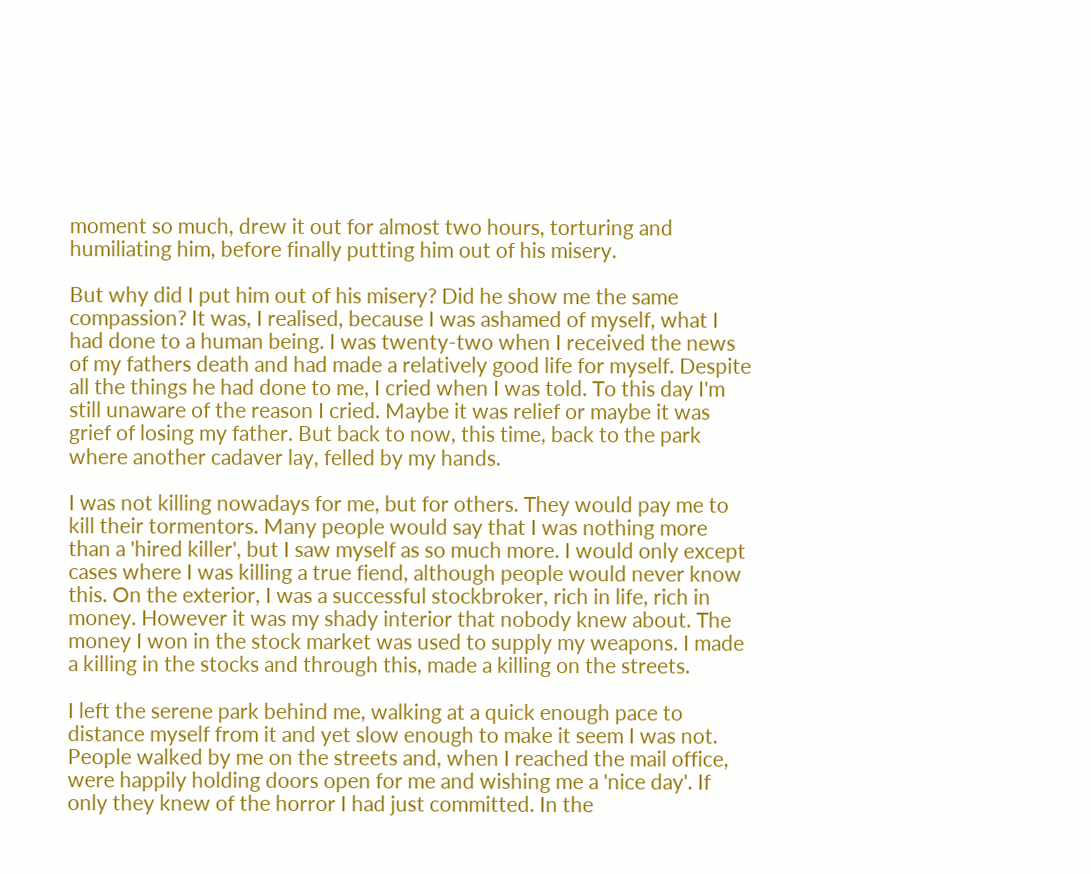moment so much, drew it out for almost two hours, torturing and humiliating him, before finally putting him out of his misery.

But why did I put him out of his misery? Did he show me the same compassion? It was, I realised, because I was ashamed of myself, what I had done to a human being. I was twenty-two when I received the news of my fathers death and had made a relatively good life for myself. Despite all the things he had done to me, I cried when I was told. To this day I'm still unaware of the reason I cried. Maybe it was relief or maybe it was grief of losing my father. But back to now, this time, back to the park where another cadaver lay, felled by my hands.

I was not killing nowadays for me, but for others. They would pay me to kill their tormentors. Many people would say that I was nothing more than a 'hired killer', but I saw myself as so much more. I would only except cases where I was killing a true fiend, although people would never know this. On the exterior, I was a successful stockbroker, rich in life, rich in money. However it was my shady interior that nobody knew about. The money I won in the stock market was used to supply my weapons. I made a killing in the stocks and through this, made a killing on the streets.

I left the serene park behind me, walking at a quick enough pace to distance myself from it and yet slow enough to make it seem I was not. People walked by me on the streets and, when I reached the mail office, were happily holding doors open for me and wishing me a 'nice day'. If only they knew of the horror I had just committed. In the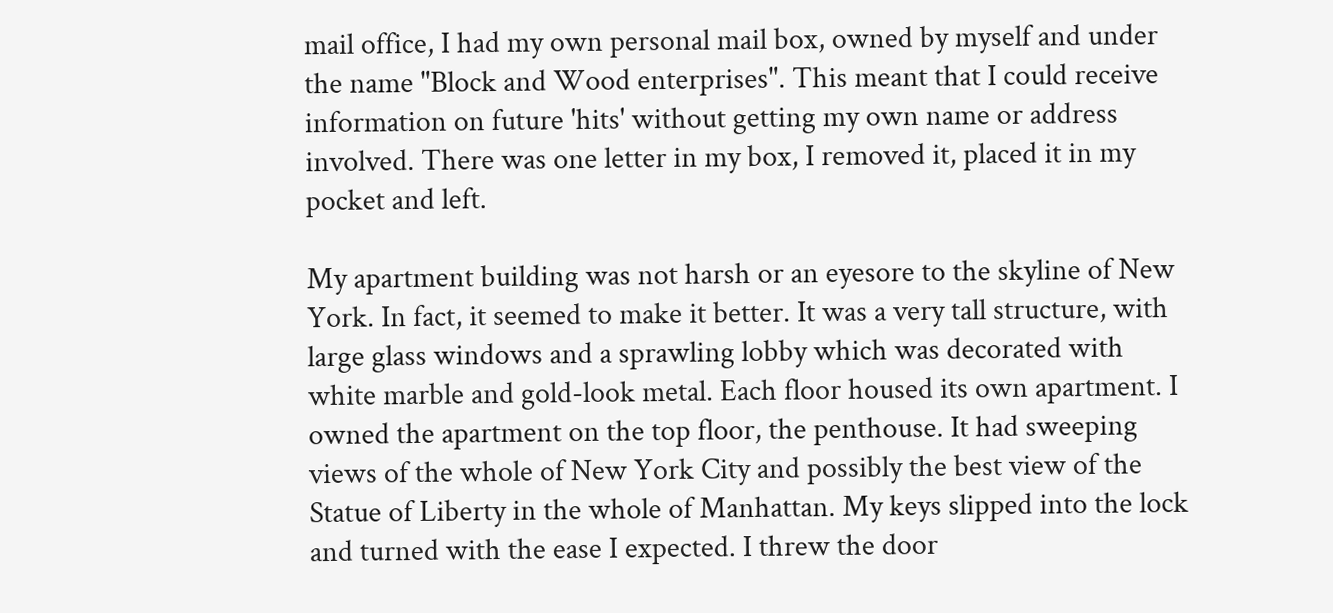mail office, I had my own personal mail box, owned by myself and under the name "Block and Wood enterprises". This meant that I could receive information on future 'hits' without getting my own name or address involved. There was one letter in my box, I removed it, placed it in my pocket and left.

My apartment building was not harsh or an eyesore to the skyline of New York. In fact, it seemed to make it better. It was a very tall structure, with large glass windows and a sprawling lobby which was decorated with white marble and gold-look metal. Each floor housed its own apartment. I owned the apartment on the top floor, the penthouse. It had sweeping views of the whole of New York City and possibly the best view of the Statue of Liberty in the whole of Manhattan. My keys slipped into the lock and turned with the ease I expected. I threw the door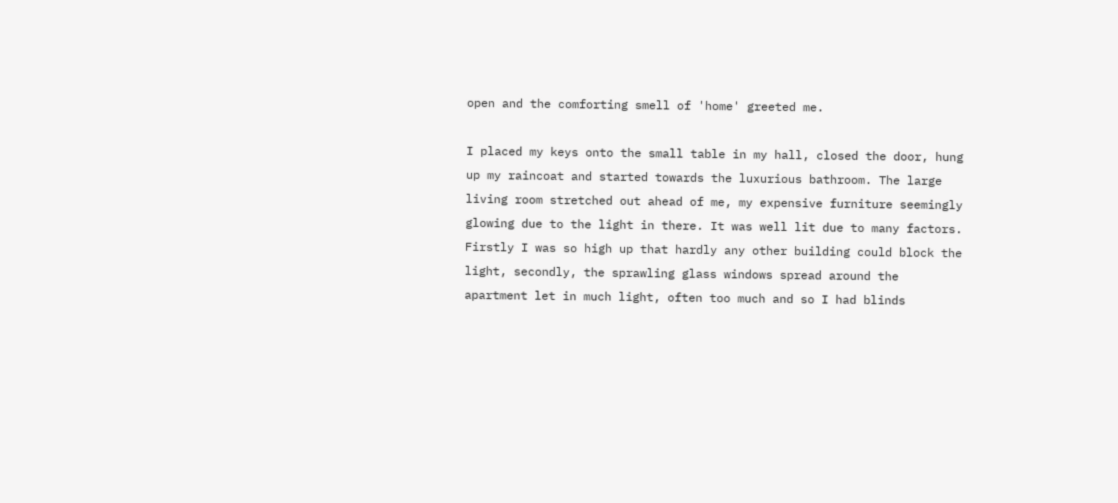open and the comforting smell of 'home' greeted me.

I placed my keys onto the small table in my hall, closed the door, hung up my raincoat and started towards the luxurious bathroom. The large living room stretched out ahead of me, my expensive furniture seemingly glowing due to the light in there. It was well lit due to many factors. Firstly I was so high up that hardly any other building could block the light, secondly, the sprawling glass windows spread around the apartment let in much light, often too much and so I had blinds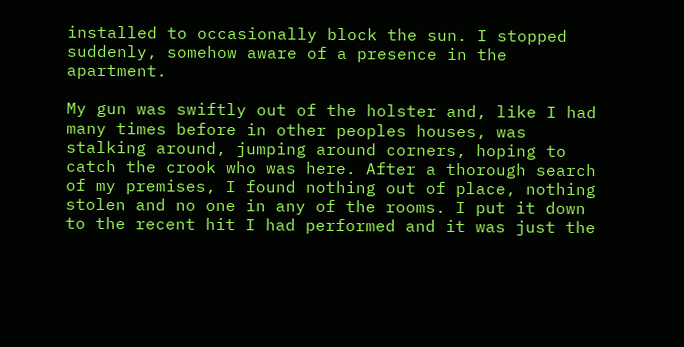installed to occasionally block the sun. I stopped suddenly, somehow aware of a presence in the apartment.

My gun was swiftly out of the holster and, like I had many times before in other peoples houses, was stalking around, jumping around corners, hoping to catch the crook who was here. After a thorough search of my premises, I found nothing out of place, nothing stolen and no one in any of the rooms. I put it down to the recent hit I had performed and it was just the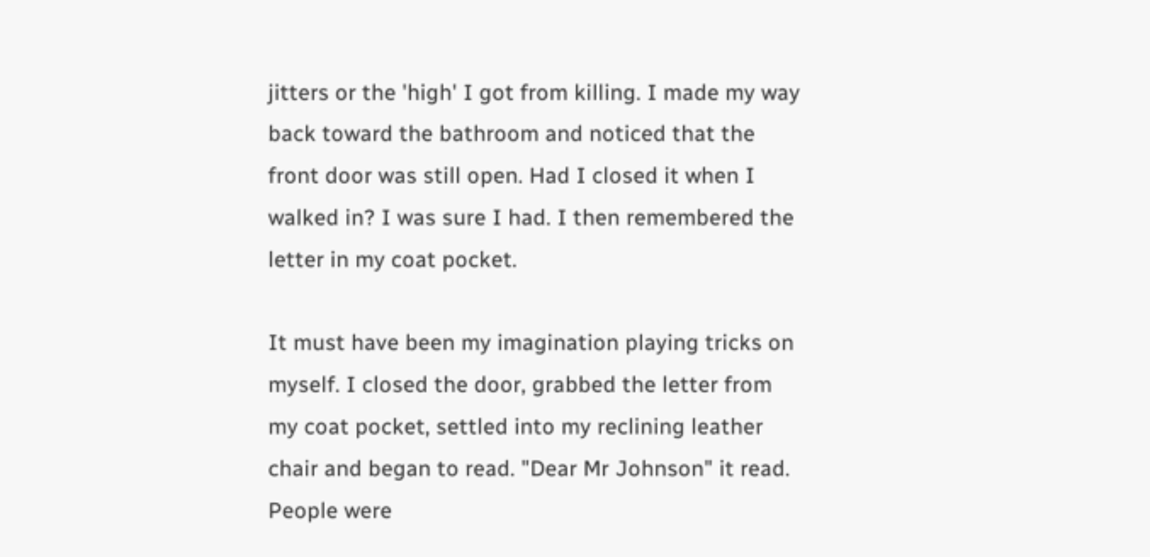jitters or the 'high' I got from killing. I made my way back toward the bathroom and noticed that the front door was still open. Had I closed it when I walked in? I was sure I had. I then remembered the letter in my coat pocket.

It must have been my imagination playing tricks on myself. I closed the door, grabbed the letter from my coat pocket, settled into my reclining leather chair and began to read. "Dear Mr Johnson" it read. People were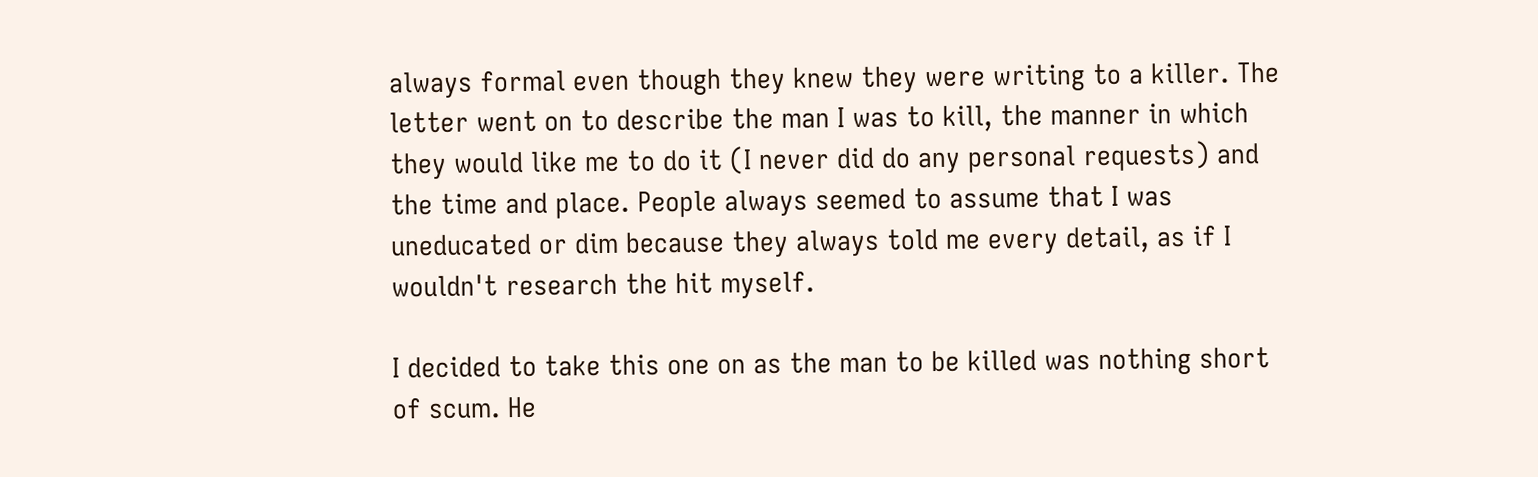always formal even though they knew they were writing to a killer. The letter went on to describe the man I was to kill, the manner in which they would like me to do it (I never did do any personal requests) and the time and place. People always seemed to assume that I was uneducated or dim because they always told me every detail, as if I wouldn't research the hit myself.

I decided to take this one on as the man to be killed was nothing short of scum. He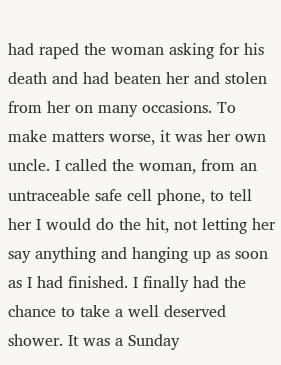had raped the woman asking for his death and had beaten her and stolen from her on many occasions. To make matters worse, it was her own uncle. I called the woman, from an untraceable safe cell phone, to tell her I would do the hit, not letting her say anything and hanging up as soon as I had finished. I finally had the chance to take a well deserved shower. It was a Sunday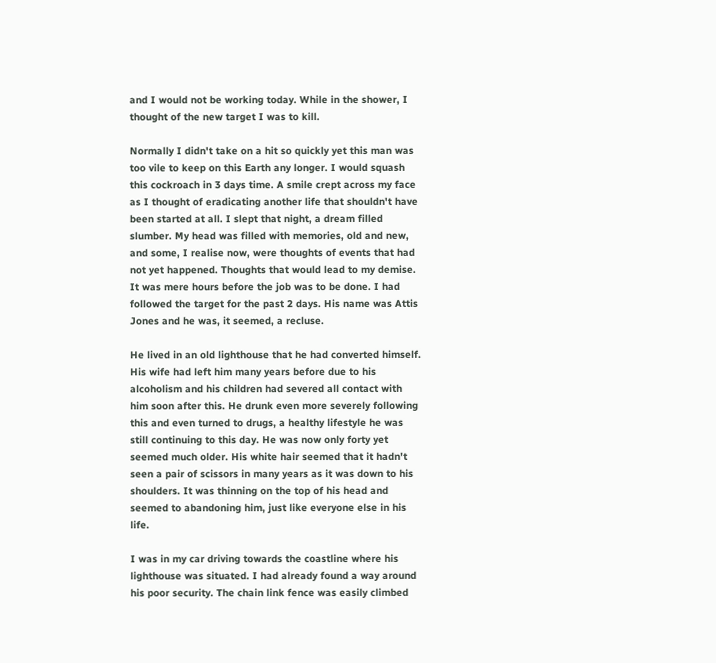and I would not be working today. While in the shower, I thought of the new target I was to kill.

Normally I didn't take on a hit so quickly yet this man was too vile to keep on this Earth any longer. I would squash this cockroach in 3 days time. A smile crept across my face as I thought of eradicating another life that shouldn't have been started at all. I slept that night, a dream filled slumber. My head was filled with memories, old and new, and some, I realise now, were thoughts of events that had not yet happened. Thoughts that would lead to my demise. It was mere hours before the job was to be done. I had followed the target for the past 2 days. His name was Attis Jones and he was, it seemed, a recluse.

He lived in an old lighthouse that he had converted himself. His wife had left him many years before due to his alcoholism and his children had severed all contact with him soon after this. He drunk even more severely following this and even turned to drugs, a healthy lifestyle he was still continuing to this day. He was now only forty yet seemed much older. His white hair seemed that it hadn't seen a pair of scissors in many years as it was down to his shoulders. It was thinning on the top of his head and seemed to abandoning him, just like everyone else in his life.

I was in my car driving towards the coastline where his lighthouse was situated. I had already found a way around his poor security. The chain link fence was easily climbed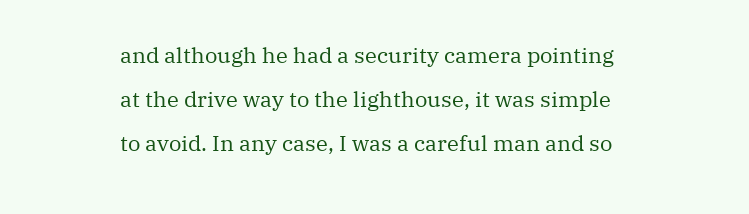and although he had a security camera pointing at the drive way to the lighthouse, it was simple to avoid. In any case, I was a careful man and so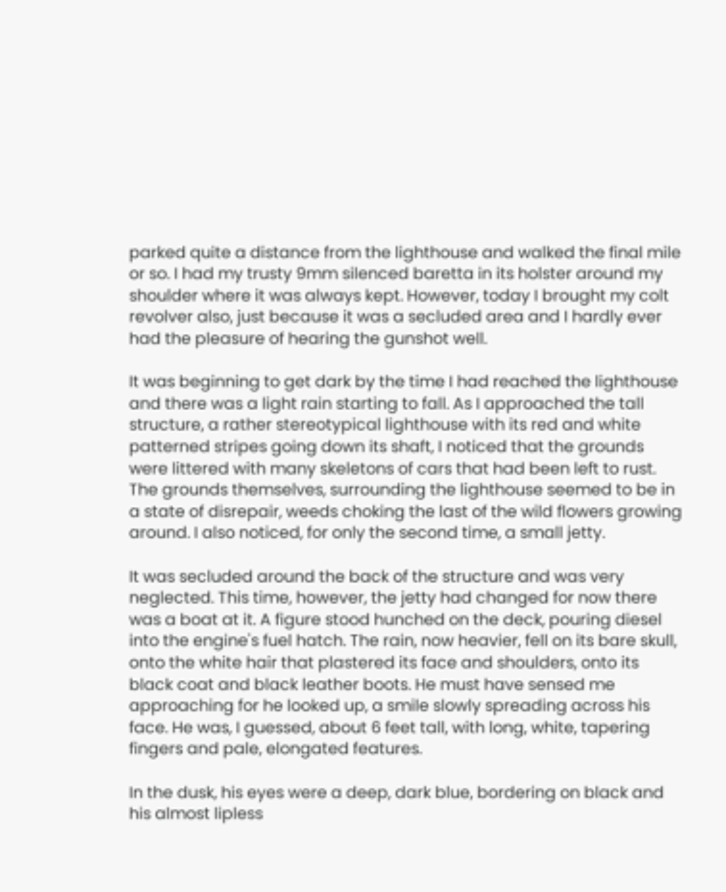parked quite a distance from the lighthouse and walked the final mile or so. I had my trusty 9mm silenced baretta in its holster around my shoulder where it was always kept. However, today I brought my colt revolver also, just because it was a secluded area and I hardly ever had the pleasure of hearing the gunshot well.

It was beginning to get dark by the time I had reached the lighthouse and there was a light rain starting to fall. As I approached the tall structure, a rather stereotypical lighthouse with its red and white patterned stripes going down its shaft, I noticed that the grounds were littered with many skeletons of cars that had been left to rust. The grounds themselves, surrounding the lighthouse seemed to be in a state of disrepair, weeds choking the last of the wild flowers growing around. I also noticed, for only the second time, a small jetty.

It was secluded around the back of the structure and was very neglected. This time, however, the jetty had changed for now there was a boat at it. A figure stood hunched on the deck, pouring diesel into the engine's fuel hatch. The rain, now heavier, fell on its bare skull, onto the white hair that plastered its face and shoulders, onto its black coat and black leather boots. He must have sensed me approaching for he looked up, a smile slowly spreading across his face. He was, I guessed, about 6 feet tall, with long, white, tapering fingers and pale, elongated features.

In the dusk, his eyes were a deep, dark blue, bordering on black and his almost lipless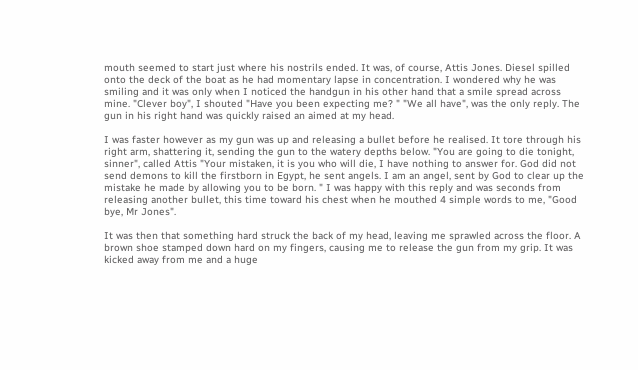mouth seemed to start just where his nostrils ended. It was, of course, Attis Jones. Diesel spilled onto the deck of the boat as he had momentary lapse in concentration. I wondered why he was smiling and it was only when I noticed the handgun in his other hand that a smile spread across mine. "Clever boy", I shouted "Have you been expecting me? " "We all have", was the only reply. The gun in his right hand was quickly raised an aimed at my head.

I was faster however as my gun was up and releasing a bullet before he realised. It tore through his right arm, shattering it, sending the gun to the watery depths below. "You are going to die tonight, sinner", called Attis "Your mistaken, it is you who will die, I have nothing to answer for. God did not send demons to kill the firstborn in Egypt, he sent angels. I am an angel, sent by God to clear up the mistake he made by allowing you to be born. " I was happy with this reply and was seconds from releasing another bullet, this time toward his chest when he mouthed 4 simple words to me, "Good bye, Mr Jones".

It was then that something hard struck the back of my head, leaving me sprawled across the floor. A brown shoe stamped down hard on my fingers, causing me to release the gun from my grip. It was kicked away from me and a huge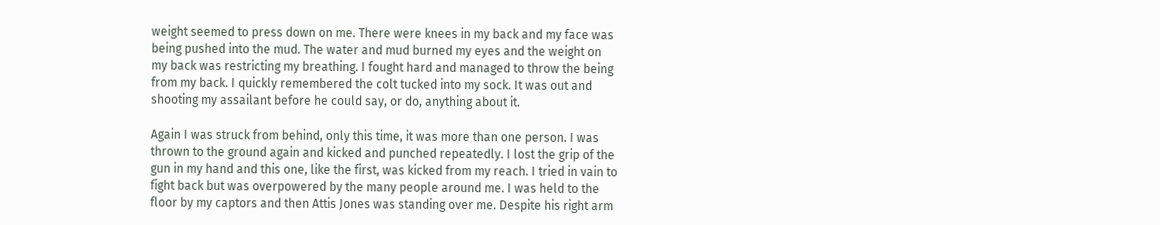weight seemed to press down on me. There were knees in my back and my face was being pushed into the mud. The water and mud burned my eyes and the weight on my back was restricting my breathing. I fought hard and managed to throw the being from my back. I quickly remembered the colt tucked into my sock. It was out and shooting my assailant before he could say, or do, anything about it.

Again I was struck from behind, only this time, it was more than one person. I was thrown to the ground again and kicked and punched repeatedly. I lost the grip of the gun in my hand and this one, like the first, was kicked from my reach. I tried in vain to fight back but was overpowered by the many people around me. I was held to the floor by my captors and then Attis Jones was standing over me. Despite his right arm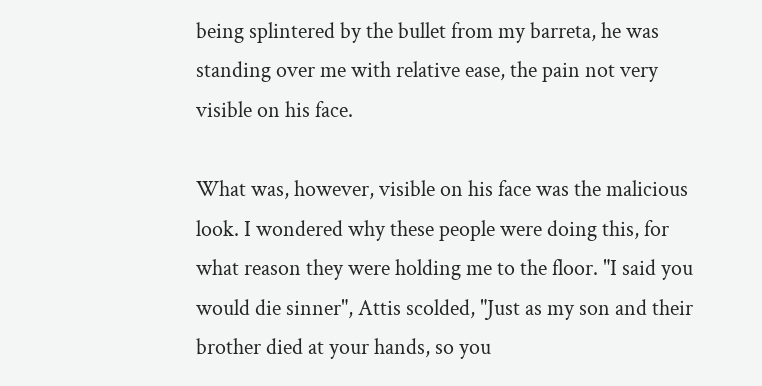being splintered by the bullet from my barreta, he was standing over me with relative ease, the pain not very visible on his face.

What was, however, visible on his face was the malicious look. I wondered why these people were doing this, for what reason they were holding me to the floor. "I said you would die sinner", Attis scolded, "Just as my son and their brother died at your hands, so you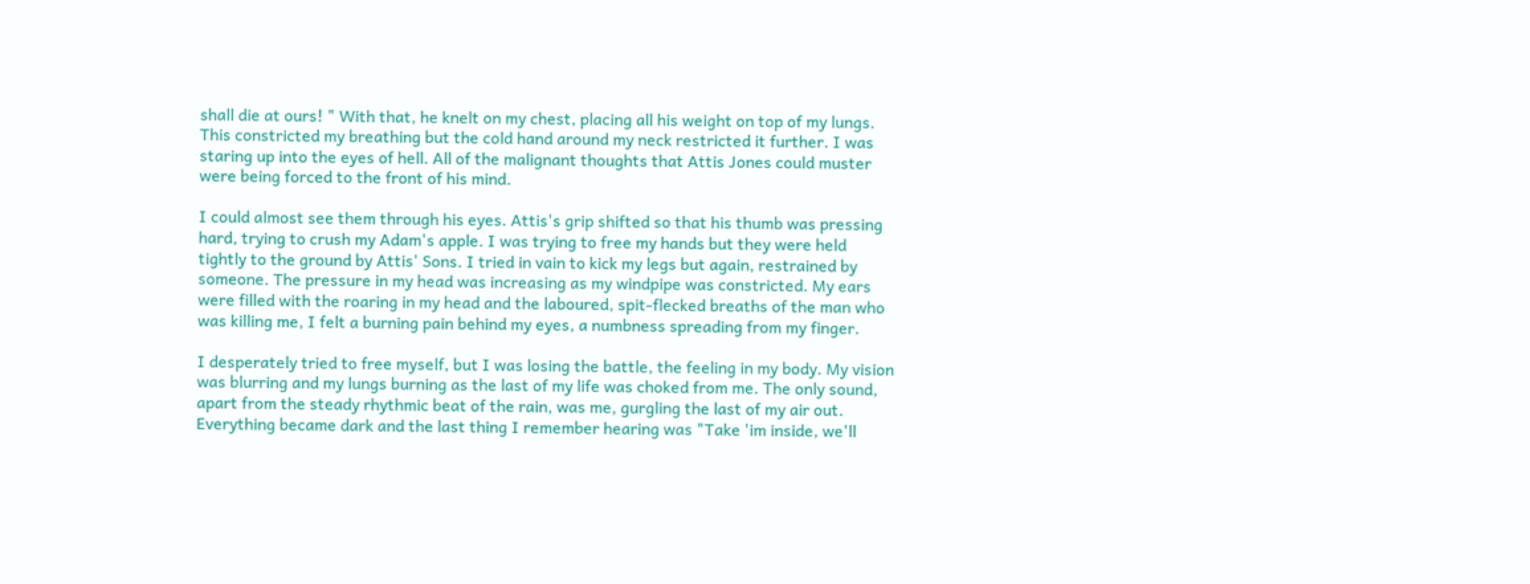shall die at ours! " With that, he knelt on my chest, placing all his weight on top of my lungs. This constricted my breathing but the cold hand around my neck restricted it further. I was staring up into the eyes of hell. All of the malignant thoughts that Attis Jones could muster were being forced to the front of his mind.

I could almost see them through his eyes. Attis's grip shifted so that his thumb was pressing hard, trying to crush my Adam's apple. I was trying to free my hands but they were held tightly to the ground by Attis' Sons. I tried in vain to kick my legs but again, restrained by someone. The pressure in my head was increasing as my windpipe was constricted. My ears were filled with the roaring in my head and the laboured, spit-flecked breaths of the man who was killing me, I felt a burning pain behind my eyes, a numbness spreading from my finger.

I desperately tried to free myself, but I was losing the battle, the feeling in my body. My vision was blurring and my lungs burning as the last of my life was choked from me. The only sound, apart from the steady rhythmic beat of the rain, was me, gurgling the last of my air out. Everything became dark and the last thing I remember hearing was "Take 'im inside, we'll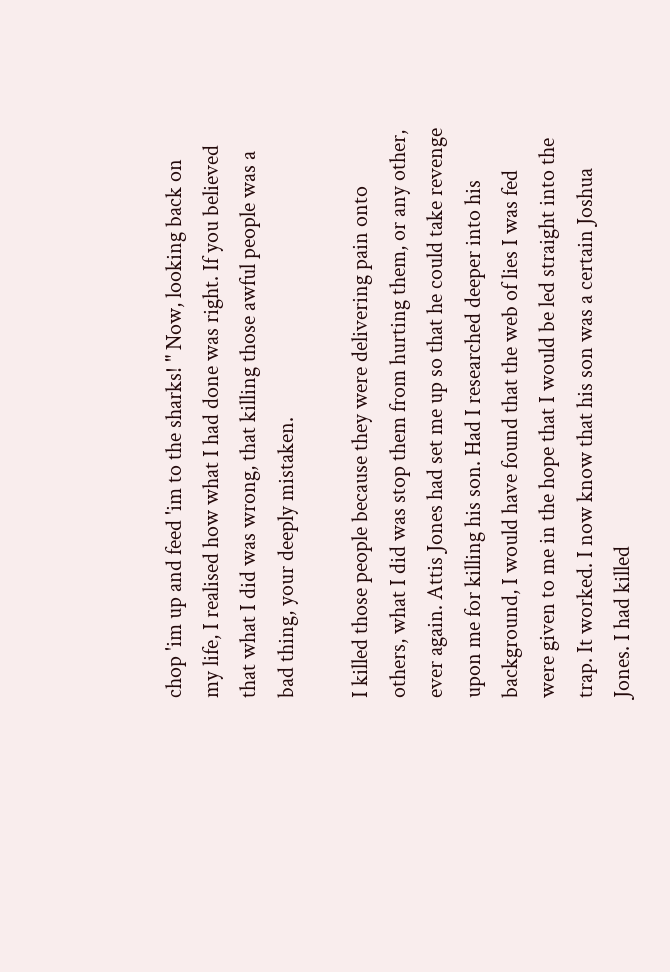chop 'im up and feed 'im to the sharks! " Now, looking back on my life, I realised how what I had done was right. If you believed that what I did was wrong, that killing those awful people was a bad thing, your deeply mistaken.

I killed those people because they were delivering pain onto others, what I did was stop them from hurting them, or any other, ever again. Attis Jones had set me up so that he could take revenge upon me for killing his son. Had I researched deeper into his background, I would have found that the web of lies I was fed were given to me in the hope that I would be led straight into the trap. It worked. I now know that his son was a certain Joshua Jones. I had killed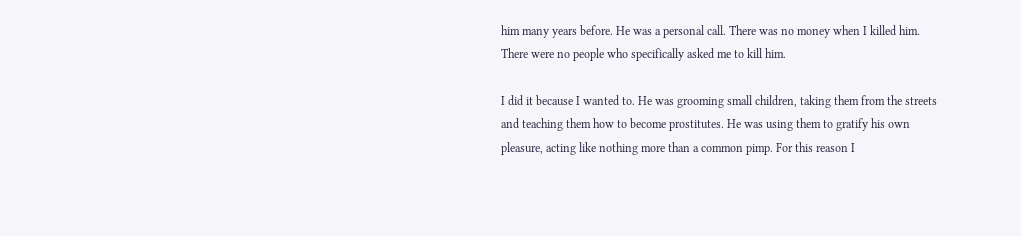him many years before. He was a personal call. There was no money when I killed him. There were no people who specifically asked me to kill him.

I did it because I wanted to. He was grooming small children, taking them from the streets and teaching them how to become prostitutes. He was using them to gratify his own pleasure, acting like nothing more than a common pimp. For this reason I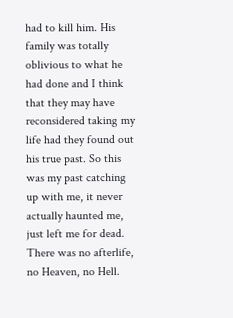had to kill him. His family was totally oblivious to what he had done and I think that they may have reconsidered taking my life had they found out his true past. So this was my past catching up with me, it never actually haunted me, just left me for dead. There was no afterlife, no Heaven, no Hell.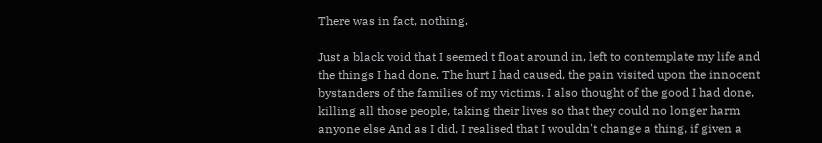There was in fact, nothing.

Just a black void that I seemed t float around in, left to contemplate my life and the things I had done. The hurt I had caused, the pain visited upon the innocent bystanders of the families of my victims. I also thought of the good I had done, killing all those people, taking their lives so that they could no longer harm anyone else And as I did, I realised that I wouldn't change a thing, if given a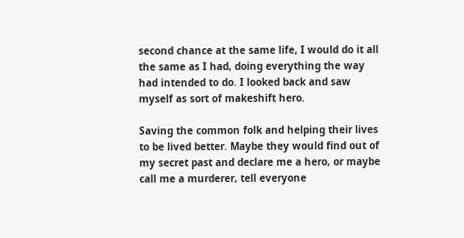second chance at the same life, I would do it all the same as I had, doing everything the way had intended to do. I looked back and saw myself as sort of makeshift hero.

Saving the common folk and helping their lives to be lived better. Maybe they would find out of my secret past and declare me a hero, or maybe call me a murderer, tell everyone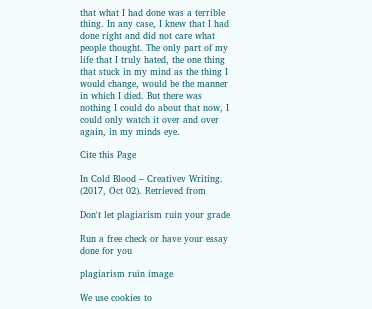that what I had done was a terrible thing. In any case, I knew that I had done right and did not care what people thought. The only part of my life that I truly hated, the one thing that stuck in my mind as the thing I would change, would be the manner in which I died. But there was nothing I could do about that now, I could only watch it over and over again, in my minds eye.

Cite this Page

In Cold Blood – Creativev Writing. (2017, Oct 02). Retrieved from

Don't let plagiarism ruin your grade

Run a free check or have your essay done for you

plagiarism ruin image

We use cookies to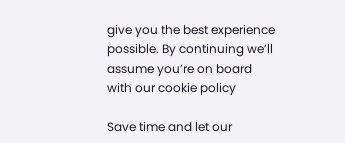give you the best experience possible. By continuing we’ll assume you’re on board with our cookie policy

Save time and let our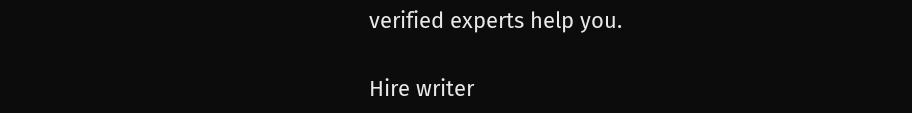verified experts help you.

Hire writer